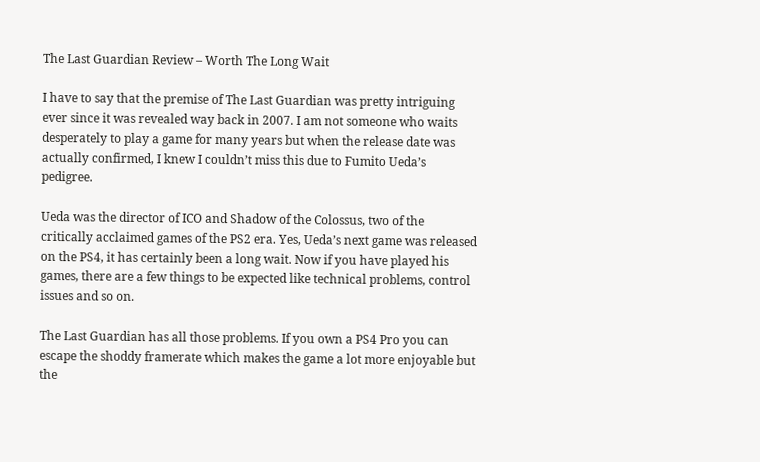The Last Guardian Review – Worth The Long Wait

I have to say that the premise of The Last Guardian was pretty intriguing ever since it was revealed way back in 2007. I am not someone who waits desperately to play a game for many years but when the release date was actually confirmed, I knew I couldn’t miss this due to Fumito Ueda’s pedigree.

Ueda was the director of ICO and Shadow of the Colossus, two of the critically acclaimed games of the PS2 era. Yes, Ueda’s next game was released on the PS4, it has certainly been a long wait. Now if you have played his games, there are a few things to be expected like technical problems, control issues and so on.

The Last Guardian has all those problems. If you own a PS4 Pro you can escape the shoddy framerate which makes the game a lot more enjoyable but the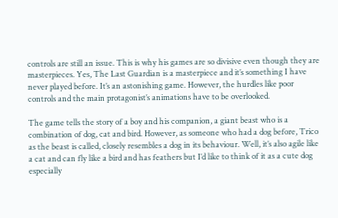controls are still an issue. This is why his games are so divisive even though they are masterpieces. Yes, The Last Guardian is a masterpiece and it’s something I have never played before. It’s an astonishing game. However, the hurdles like poor controls and the main protagonist’s animations have to be overlooked.

The game tells the story of a boy and his companion, a giant beast who is a combination of dog, cat and bird. However, as someone who had a dog before, Trico as the beast is called, closely resembles a dog in its behaviour. Well, it’s also agile like a cat and can fly like a bird and has feathers but I’d like to think of it as a cute dog especially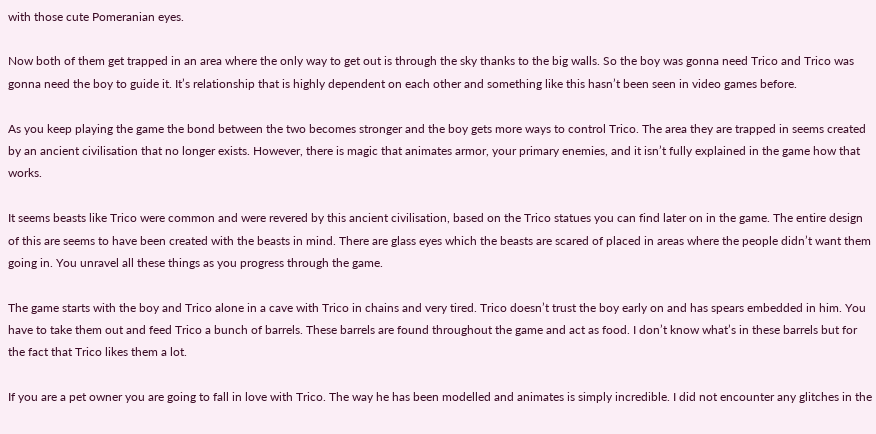with those cute Pomeranian eyes.

Now both of them get trapped in an area where the only way to get out is through the sky thanks to the big walls. So the boy was gonna need Trico and Trico was gonna need the boy to guide it. It’s relationship that is highly dependent on each other and something like this hasn’t been seen in video games before.

As you keep playing the game the bond between the two becomes stronger and the boy gets more ways to control Trico. The area they are trapped in seems created by an ancient civilisation that no longer exists. However, there is magic that animates armor, your primary enemies, and it isn’t fully explained in the game how that works.

It seems beasts like Trico were common and were revered by this ancient civilisation, based on the Trico statues you can find later on in the game. The entire design of this are seems to have been created with the beasts in mind. There are glass eyes which the beasts are scared of placed in areas where the people didn’t want them going in. You unravel all these things as you progress through the game.

The game starts with the boy and Trico alone in a cave with Trico in chains and very tired. Trico doesn’t trust the boy early on and has spears embedded in him. You have to take them out and feed Trico a bunch of barrels. These barrels are found throughout the game and act as food. I don’t know what’s in these barrels but for the fact that Trico likes them a lot.

If you are a pet owner you are going to fall in love with Trico. The way he has been modelled and animates is simply incredible. I did not encounter any glitches in the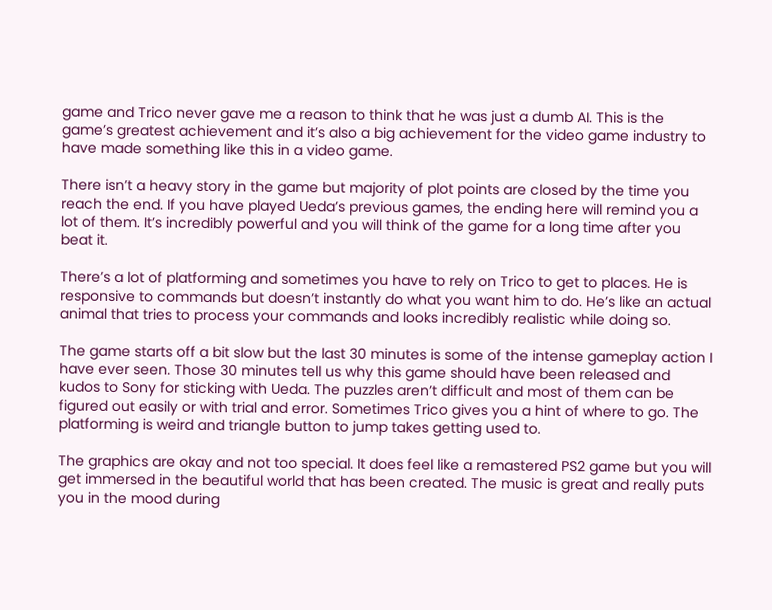game and Trico never gave me a reason to think that he was just a dumb AI. This is the game’s greatest achievement and it’s also a big achievement for the video game industry to have made something like this in a video game.

There isn’t a heavy story in the game but majority of plot points are closed by the time you reach the end. If you have played Ueda’s previous games, the ending here will remind you a lot of them. It’s incredibly powerful and you will think of the game for a long time after you beat it.

There’s a lot of platforming and sometimes you have to rely on Trico to get to places. He is responsive to commands but doesn’t instantly do what you want him to do. He’s like an actual animal that tries to process your commands and looks incredibly realistic while doing so.

The game starts off a bit slow but the last 30 minutes is some of the intense gameplay action I have ever seen. Those 30 minutes tell us why this game should have been released and kudos to Sony for sticking with Ueda. The puzzles aren’t difficult and most of them can be figured out easily or with trial and error. Sometimes Trico gives you a hint of where to go. The platforming is weird and triangle button to jump takes getting used to.

The graphics are okay and not too special. It does feel like a remastered PS2 game but you will get immersed in the beautiful world that has been created. The music is great and really puts you in the mood during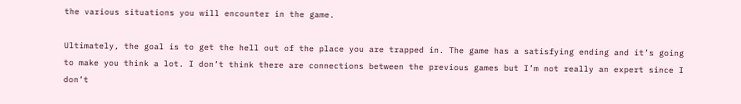the various situations you will encounter in the game.

Ultimately, the goal is to get the hell out of the place you are trapped in. The game has a satisfying ending and it’s going to make you think a lot. I don’t think there are connections between the previous games but I’m not really an expert since I don’t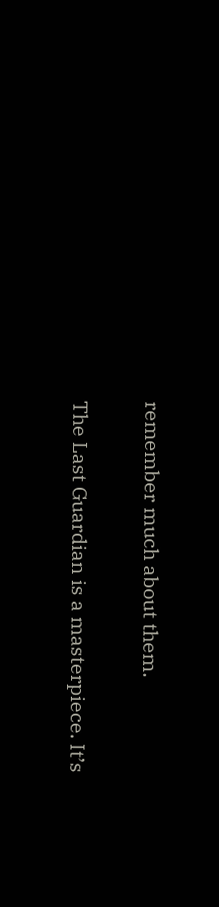remember much about them.

The Last Guardian is a masterpiece. It’s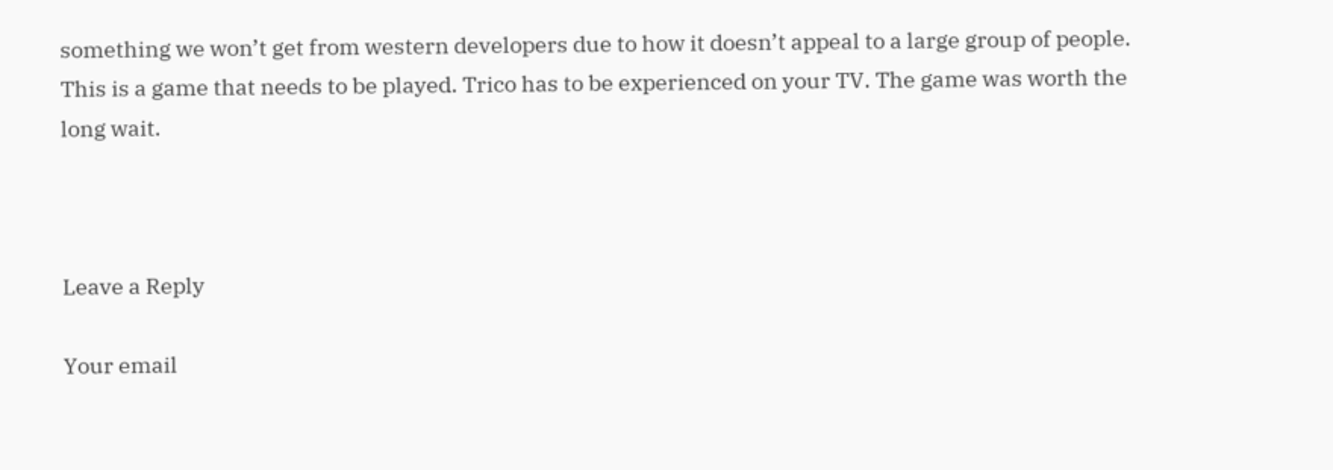something we won’t get from western developers due to how it doesn’t appeal to a large group of people. This is a game that needs to be played. Trico has to be experienced on your TV. The game was worth the long wait.



Leave a Reply

Your email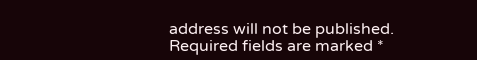address will not be published. Required fields are marked *